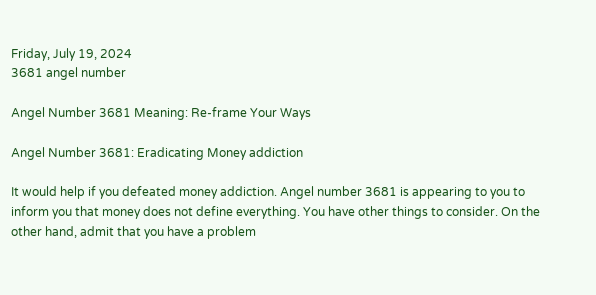Friday, July 19, 2024
3681 angel number

Angel Number 3681 Meaning: Re-frame Your Ways

Angel Number 3681: Eradicating Money addiction

It would help if you defeated money addiction. Angel number 3681 is appearing to you to inform you that money does not define everything. You have other things to consider. On the other hand, admit that you have a problem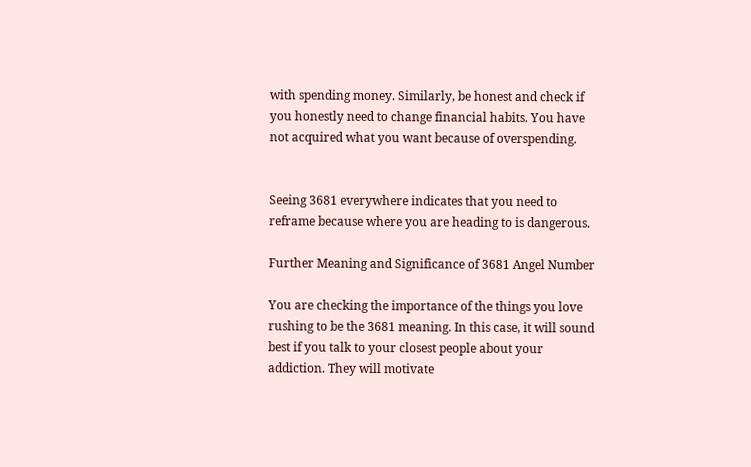with spending money. Similarly, be honest and check if you honestly need to change financial habits. You have not acquired what you want because of overspending.


Seeing 3681 everywhere indicates that you need to reframe because where you are heading to is dangerous.

Further Meaning and Significance of 3681 Angel Number

You are checking the importance of the things you love rushing to be the 3681 meaning. In this case, it will sound best if you talk to your closest people about your addiction. They will motivate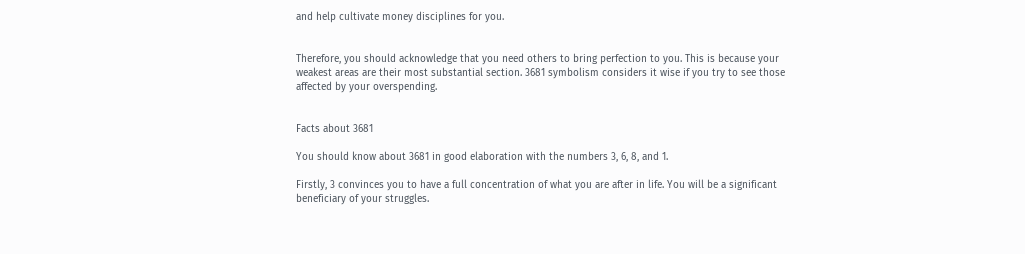and help cultivate money disciplines for you.


Therefore, you should acknowledge that you need others to bring perfection to you. This is because your weakest areas are their most substantial section. 3681 symbolism considers it wise if you try to see those affected by your overspending.


Facts about 3681

You should know about 3681 in good elaboration with the numbers 3, 6, 8, and 1.

Firstly, 3 convinces you to have a full concentration of what you are after in life. You will be a significant beneficiary of your struggles.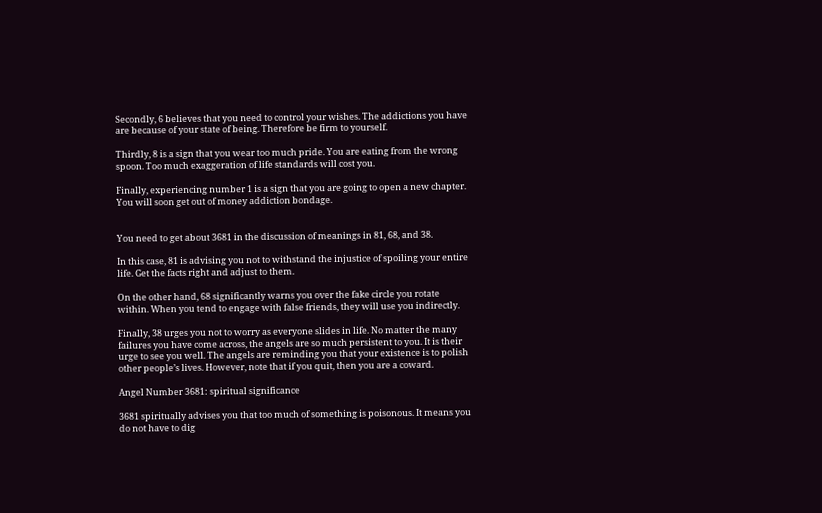Secondly, 6 believes that you need to control your wishes. The addictions you have are because of your state of being. Therefore be firm to yourself.

Thirdly, 8 is a sign that you wear too much pride. You are eating from the wrong spoon. Too much exaggeration of life standards will cost you.

Finally, experiencing number 1 is a sign that you are going to open a new chapter. You will soon get out of money addiction bondage.


You need to get about 3681 in the discussion of meanings in 81, 68, and 38.

In this case, 81 is advising you not to withstand the injustice of spoiling your entire life. Get the facts right and adjust to them.

On the other hand, 68 significantly warns you over the fake circle you rotate within. When you tend to engage with false friends, they will use you indirectly.

Finally, 38 urges you not to worry as everyone slides in life. No matter the many failures you have come across, the angels are so much persistent to you. It is their urge to see you well. The angels are reminding you that your existence is to polish other people’s lives. However, note that if you quit, then you are a coward.

Angel Number 3681: spiritual significance

3681 spiritually advises you that too much of something is poisonous. It means you do not have to dig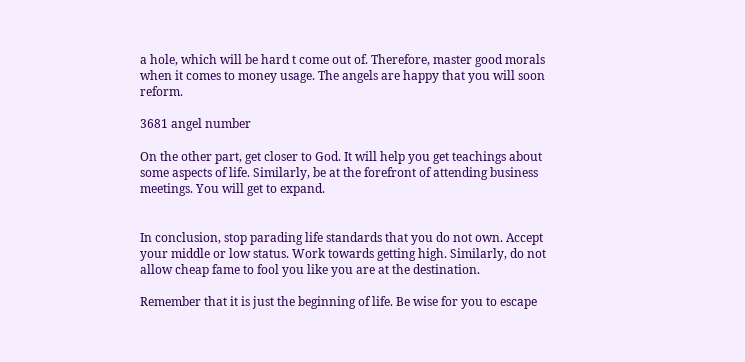a hole, which will be hard t come out of. Therefore, master good morals when it comes to money usage. The angels are happy that you will soon reform.

3681 angel number

On the other part, get closer to God. It will help you get teachings about some aspects of life. Similarly, be at the forefront of attending business meetings. You will get to expand.


In conclusion, stop parading life standards that you do not own. Accept your middle or low status. Work towards getting high. Similarly, do not allow cheap fame to fool you like you are at the destination.

Remember that it is just the beginning of life. Be wise for you to escape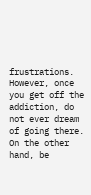frustrations. However, once you get off the addiction, do not ever dream of going there. On the other hand, be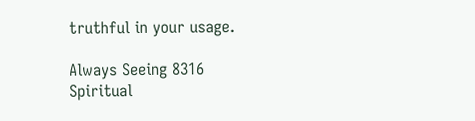truthful in your usage.

Always Seeing 8316
Spiritual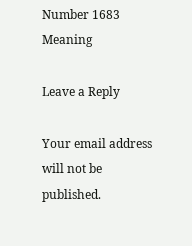Number 1683 Meaning

Leave a Reply

Your email address will not be published.